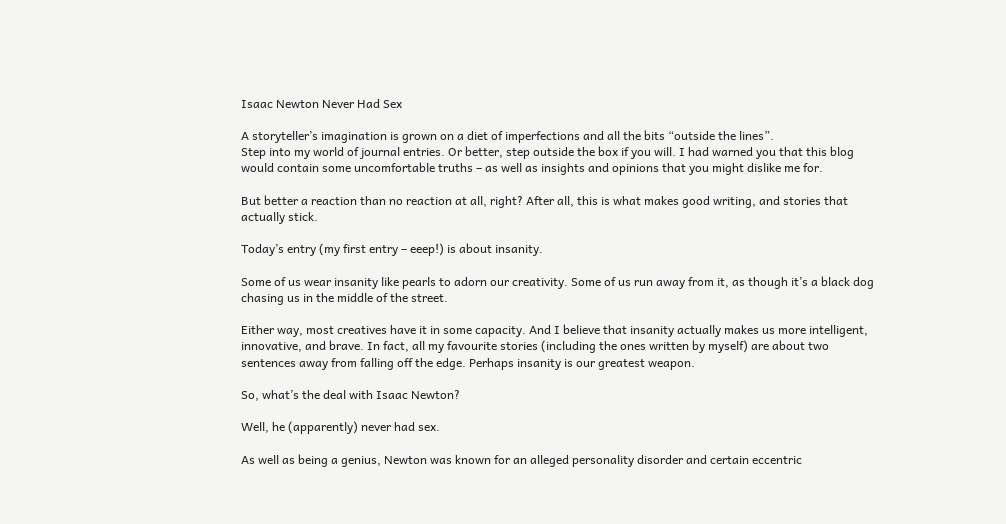Isaac Newton Never Had Sex

A storyteller’s imagination is grown on a diet of imperfections and all the bits “outside the lines”.
Step into my world of journal entries. Or better, step outside the box if you will. I had warned you that this blog would contain some uncomfortable truths – as well as insights and opinions that you might dislike me for.

But better a reaction than no reaction at all, right? After all, this is what makes good writing, and stories that actually stick.

Today’s entry (my first entry – eeep!) is about insanity.

Some of us wear insanity like pearls to adorn our creativity. Some of us run away from it, as though it’s a black dog chasing us in the middle of the street.

Either way, most creatives have it in some capacity. And I believe that insanity actually makes us more intelligent, innovative, and brave. In fact, all my favourite stories (including the ones written by myself) are about two sentences away from falling off the edge. Perhaps insanity is our greatest weapon.

So, what’s the deal with Isaac Newton?

Well, he (apparently) never had sex.

As well as being a genius, Newton was known for an alleged personality disorder and certain eccentric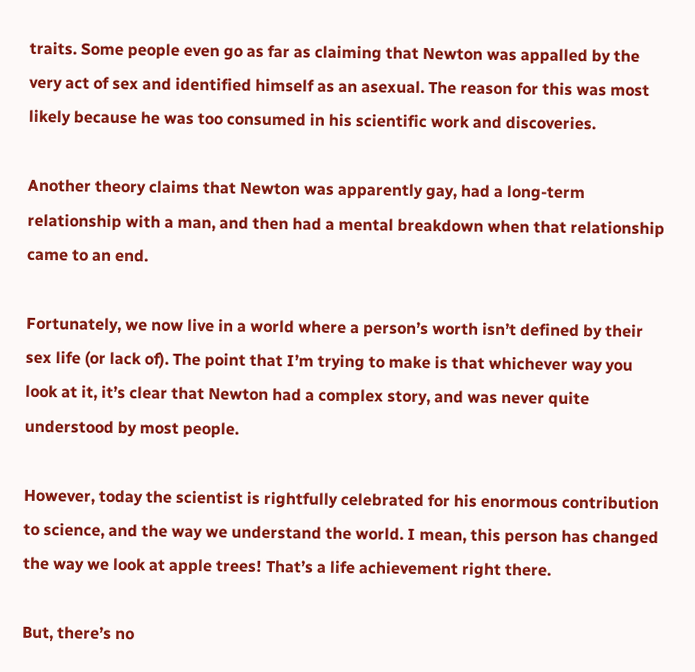traits. Some people even go as far as claiming that Newton was appalled by the very act of sex and identified himself as an asexual. The reason for this was most likely because he was too consumed in his scientific work and discoveries.

Another theory claims that Newton was apparently gay, had a long-term relationship with a man, and then had a mental breakdown when that relationship came to an end.

Fortunately, we now live in a world where a person’s worth isn’t defined by their sex life (or lack of). The point that I’m trying to make is that whichever way you look at it, it’s clear that Newton had a complex story, and was never quite understood by most people.

However, today the scientist is rightfully celebrated for his enormous contribution to science, and the way we understand the world. I mean, this person has changed the way we look at apple trees! That’s a life achievement right there.

But, there’s no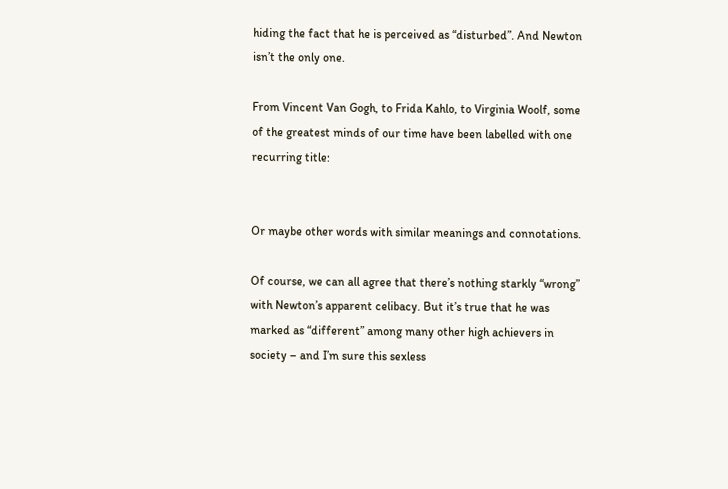hiding the fact that he is perceived as “disturbed”. And Newton isn’t the only one.

From Vincent Van Gogh, to Frida Kahlo, to Virginia Woolf, some of the greatest minds of our time have been labelled with one recurring title:


Or maybe other words with similar meanings and connotations.

Of course, we can all agree that there’s nothing starkly “wrong” with Newton’s apparent celibacy. But it’s true that he was marked as “different” among many other high achievers in society – and I’m sure this sexless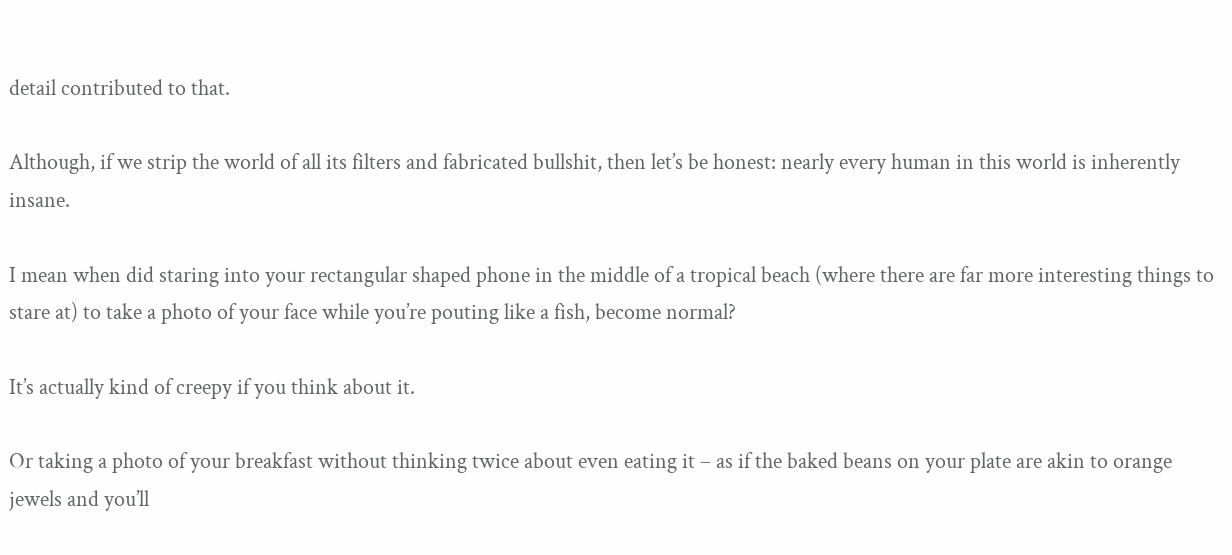detail contributed to that.

Although, if we strip the world of all its filters and fabricated bullshit, then let’s be honest: nearly every human in this world is inherently insane.

I mean when did staring into your rectangular shaped phone in the middle of a tropical beach (where there are far more interesting things to stare at) to take a photo of your face while you’re pouting like a fish, become normal?

It’s actually kind of creepy if you think about it.

Or taking a photo of your breakfast without thinking twice about even eating it – as if the baked beans on your plate are akin to orange jewels and you’ll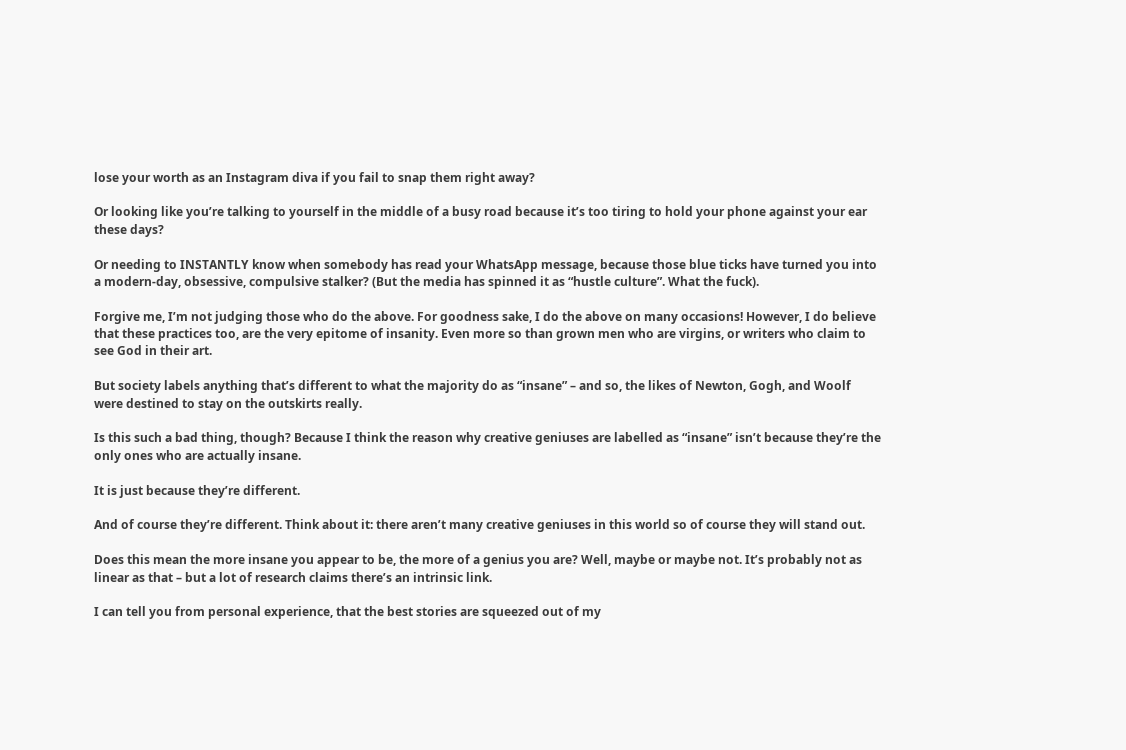lose your worth as an Instagram diva if you fail to snap them right away?

Or looking like you’re talking to yourself in the middle of a busy road because it’s too tiring to hold your phone against your ear these days?

Or needing to INSTANTLY know when somebody has read your WhatsApp message, because those blue ticks have turned you into a modern-day, obsessive, compulsive stalker? (But the media has spinned it as “hustle culture”. What the fuck).

Forgive me, I’m not judging those who do the above. For goodness sake, I do the above on many occasions! However, I do believe that these practices too, are the very epitome of insanity. Even more so than grown men who are virgins, or writers who claim to see God in their art.

But society labels anything that’s different to what the majority do as “insane” – and so, the likes of Newton, Gogh, and Woolf were destined to stay on the outskirts really.

Is this such a bad thing, though? Because I think the reason why creative geniuses are labelled as “insane” isn’t because they’re the only ones who are actually insane.

It is just because they’re different.

And of course they’re different. Think about it: there aren’t many creative geniuses in this world so of course they will stand out.

Does this mean the more insane you appear to be, the more of a genius you are? Well, maybe or maybe not. It’s probably not as linear as that – but a lot of research claims there’s an intrinsic link.

I can tell you from personal experience, that the best stories are squeezed out of my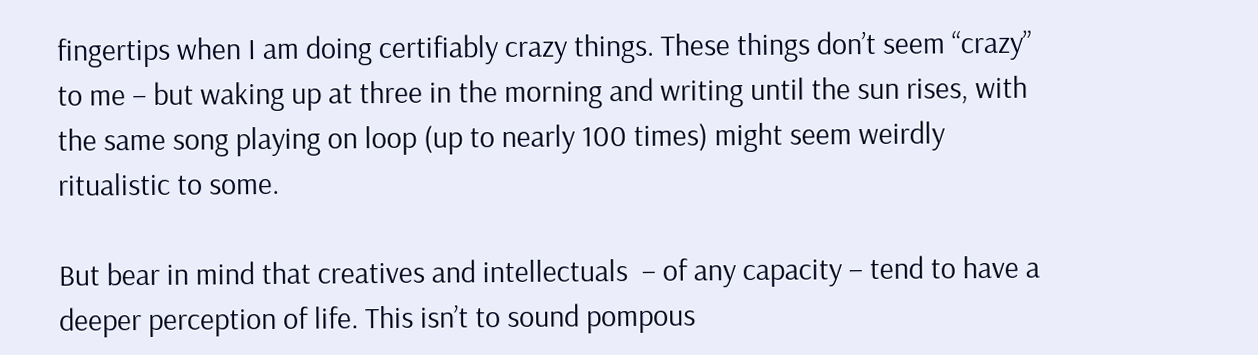fingertips when I am doing certifiably crazy things. These things don’t seem “crazy” to me – but waking up at three in the morning and writing until the sun rises, with the same song playing on loop (up to nearly 100 times) might seem weirdly ritualistic to some.

But bear in mind that creatives and intellectuals  – of any capacity – tend to have a deeper perception of life. This isn’t to sound pompous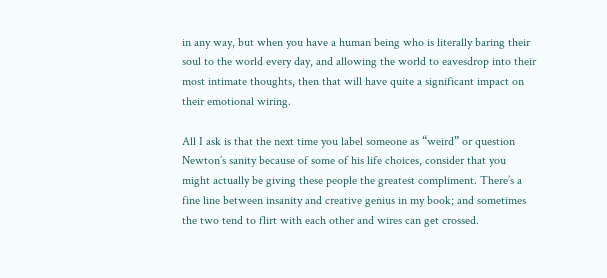in any way, but when you have a human being who is literally baring their soul to the world every day, and allowing the world to eavesdrop into their most intimate thoughts, then that will have quite a significant impact on their emotional wiring.

All I ask is that the next time you label someone as “weird” or question Newton’s sanity because of some of his life choices, consider that you might actually be giving these people the greatest compliment. There’s a fine line between insanity and creative genius in my book; and sometimes the two tend to flirt with each other and wires can get crossed.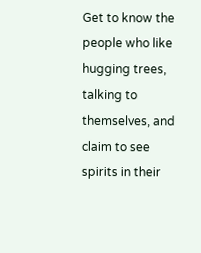Get to know the people who like hugging trees, talking to themselves, and claim to see spirits in their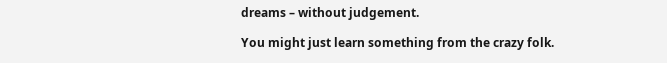dreams – without judgement.

You might just learn something from the crazy folk.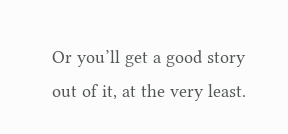Or you’ll get a good story out of it, at the very least.